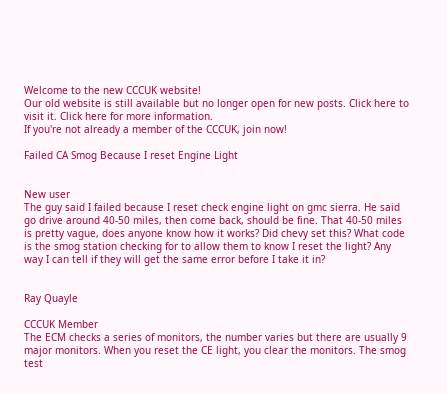Welcome to the new CCCUK website!
Our old website is still available but no longer open for new posts. Click here to visit it. Click here for more information.
If you're not already a member of the CCCUK, join now!

Failed CA Smog Because I reset Engine Light


New user
The guy said I failed because I reset check engine light on gmc sierra. He said go drive around 40-50 miles, then come back, should be fine. That 40-50 miles is pretty vague, does anyone know how it works? Did chevy set this? What code is the smog station checking for to allow them to know I reset the light? Any way I can tell if they will get the same error before I take it in?


Ray Quayle

CCCUK Member
The ECM checks a series of monitors, the number varies but there are usually 9 major monitors. When you reset the CE light, you clear the monitors. The smog test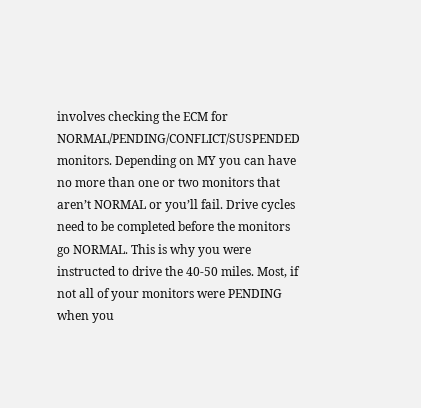involves checking the ECM for NORMAL/PENDING/CONFLICT/SUSPENDED monitors. Depending on MY you can have no more than one or two monitors that aren’t NORMAL or you’ll fail. Drive cycles need to be completed before the monitors go NORMAL. This is why you were instructed to drive the 40-50 miles. Most, if not all of your monitors were PENDING when you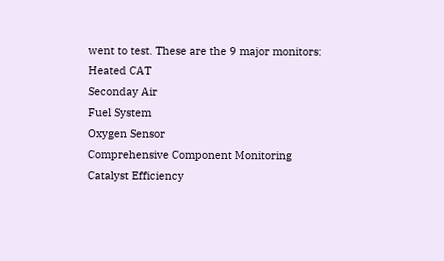went to test. These are the 9 major monitors:
Heated CAT
Seconday Air
Fuel System
Oxygen Sensor
Comprehensive Component Monitoring
Catalyst Efficiency